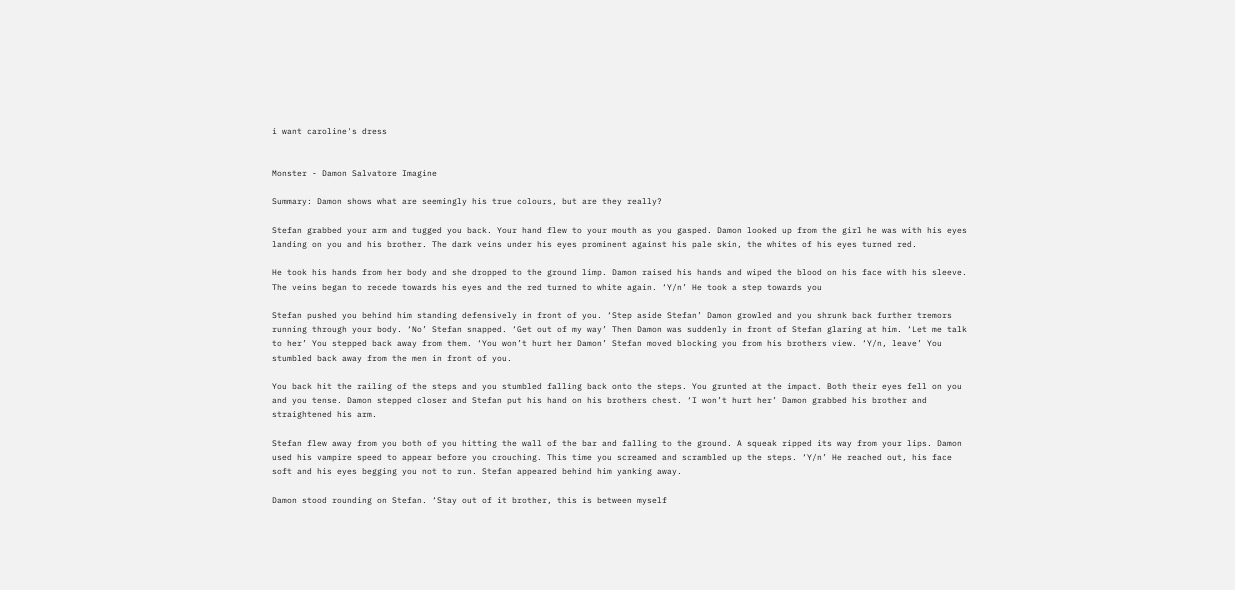i want caroline's dress


Monster - Damon Salvatore Imagine

Summary: Damon shows what are seemingly his true colours, but are they really?

Stefan grabbed your arm and tugged you back. Your hand flew to your mouth as you gasped. Damon looked up from the girl he was with his eyes landing on you and his brother. The dark veins under his eyes prominent against his pale skin, the whites of his eyes turned red.

He took his hands from her body and she dropped to the ground limp. Damon raised his hands and wiped the blood on his face with his sleeve. The veins began to recede towards his eyes and the red turned to white again. ‘Y/n’ He took a step towards you

Stefan pushed you behind him standing defensively in front of you. ‘Step aside Stefan’ Damon growled and you shrunk back further tremors running through your body. ‘No’ Stefan snapped. ‘Get out of my way’ Then Damon was suddenly in front of Stefan glaring at him. ‘Let me talk to her’ You stepped back away from them. ‘You won’t hurt her Damon’ Stefan moved blocking you from his brothers view. ‘Y/n, leave’ You stumbled back away from the men in front of you.

You back hit the railing of the steps and you stumbled falling back onto the steps. You grunted at the impact. Both their eyes fell on you and you tense. Damon stepped closer and Stefan put his hand on his brothers chest. ‘I won’t hurt her’ Damon grabbed his brother and straightened his arm.

Stefan flew away from you both of you hitting the wall of the bar and falling to the ground. A squeak ripped its way from your lips. Damon used his vampire speed to appear before you crouching. This time you screamed and scrambled up the steps. ‘Y/n’ He reached out, his face soft and his eyes begging you not to run. Stefan appeared behind him yanking away.

Damon stood rounding on Stefan. ‘Stay out of it brother, this is between myself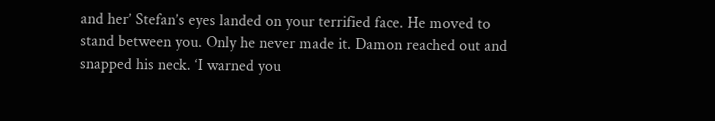and her’ Stefan’s eyes landed on your terrified face. He moved to stand between you. Only he never made it. Damon reached out and snapped his neck. ‘I warned you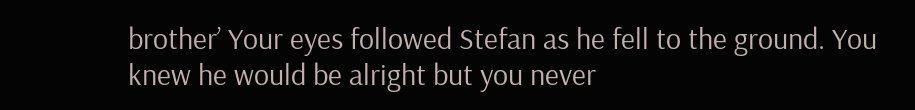brother’ Your eyes followed Stefan as he fell to the ground. You knew he would be alright but you never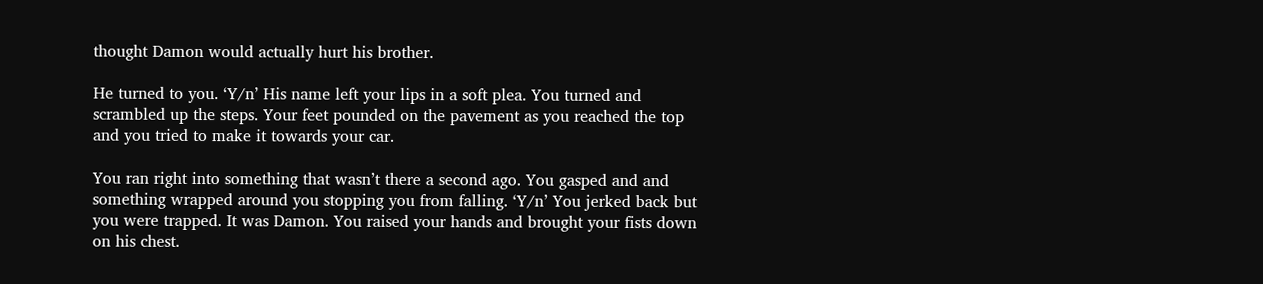thought Damon would actually hurt his brother.

He turned to you. ‘Y/n’ His name left your lips in a soft plea. You turned and scrambled up the steps. Your feet pounded on the pavement as you reached the top and you tried to make it towards your car.

You ran right into something that wasn’t there a second ago. You gasped and and something wrapped around you stopping you from falling. ‘Y/n’ You jerked back but you were trapped. It was Damon. You raised your hands and brought your fists down on his chest.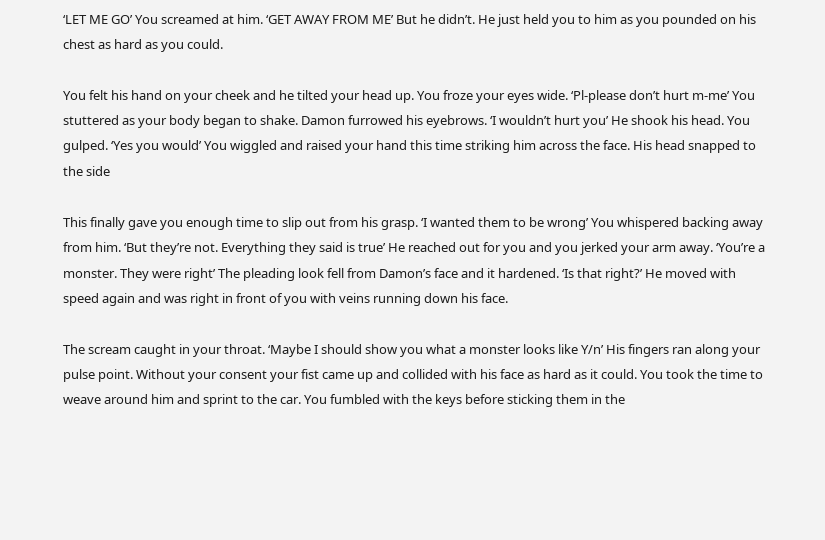‘LET ME GO’ You screamed at him. ‘GET AWAY FROM ME’ But he didn’t. He just held you to him as you pounded on his chest as hard as you could.

You felt his hand on your cheek and he tilted your head up. You froze your eyes wide. ‘Pl-please don’t hurt m-me’ You stuttered as your body began to shake. Damon furrowed his eyebrows. ‘I wouldn’t hurt you’ He shook his head. You gulped. ‘Yes you would’ You wiggled and raised your hand this time striking him across the face. His head snapped to the side

This finally gave you enough time to slip out from his grasp. ‘I wanted them to be wrong’ You whispered backing away from him. ‘But they’re not. Everything they said is true’ He reached out for you and you jerked your arm away. ‘You’re a monster. They were right’ The pleading look fell from Damon’s face and it hardened. ‘Is that right?’ He moved with speed again and was right in front of you with veins running down his face.

The scream caught in your throat. ‘Maybe I should show you what a monster looks like Y/n’ His fingers ran along your pulse point. Without your consent your fist came up and collided with his face as hard as it could. You took the time to weave around him and sprint to the car. You fumbled with the keys before sticking them in the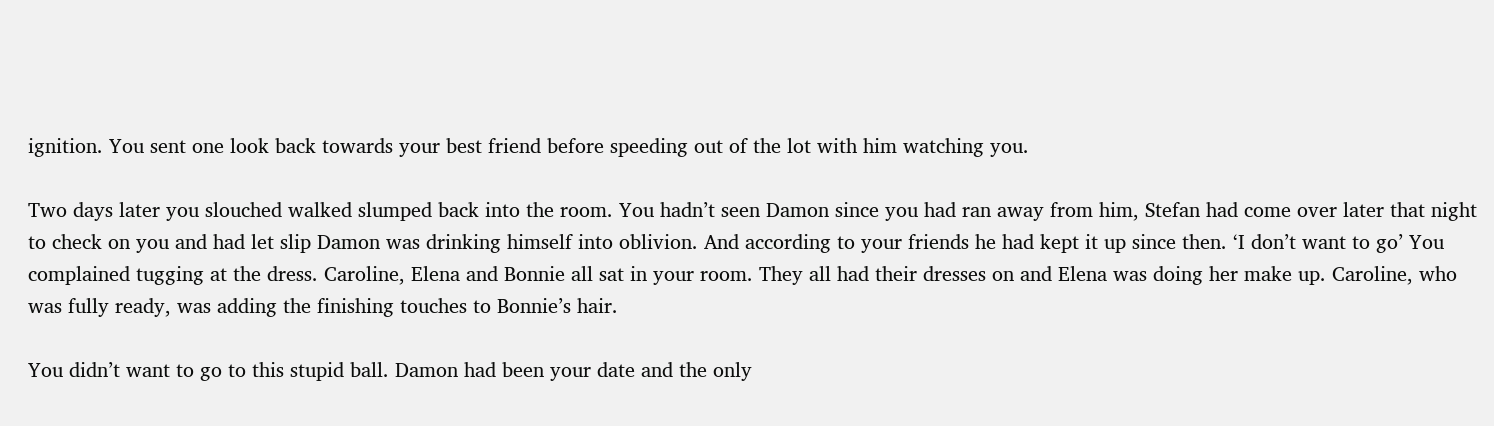ignition. You sent one look back towards your best friend before speeding out of the lot with him watching you.

Two days later you slouched walked slumped back into the room. You hadn’t seen Damon since you had ran away from him, Stefan had come over later that night to check on you and had let slip Damon was drinking himself into oblivion. And according to your friends he had kept it up since then. ‘I don’t want to go’ You complained tugging at the dress. Caroline, Elena and Bonnie all sat in your room. They all had their dresses on and Elena was doing her make up. Caroline, who was fully ready, was adding the finishing touches to Bonnie’s hair.

You didn’t want to go to this stupid ball. Damon had been your date and the only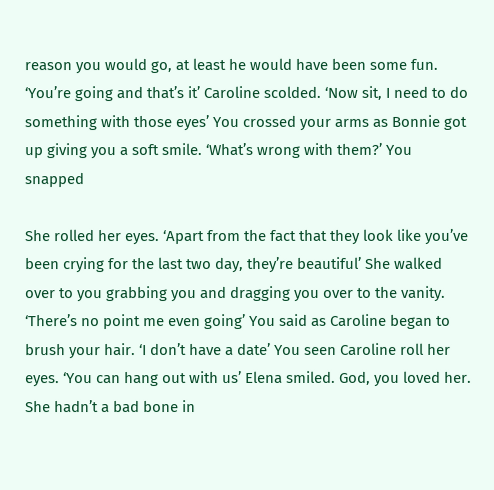reason you would go, at least he would have been some fun. ‘You’re going and that’s it’ Caroline scolded. ‘Now sit, I need to do something with those eyes’ You crossed your arms as Bonnie got up giving you a soft smile. ‘What’s wrong with them?’ You snapped

She rolled her eyes. ‘Apart from the fact that they look like you’ve been crying for the last two day, they’re beautiful’ She walked over to you grabbing you and dragging you over to the vanity. ‘There’s no point me even going’ You said as Caroline began to brush your hair. ‘I don’t have a date’ You seen Caroline roll her eyes. ‘You can hang out with us’ Elena smiled. God, you loved her. She hadn’t a bad bone in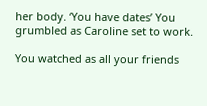her body. ‘You have dates’ You grumbled as Caroline set to work.

You watched as all your friends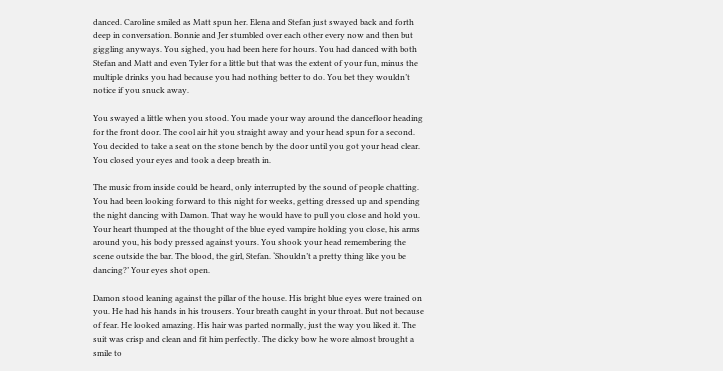danced. Caroline smiled as Matt spun her. Elena and Stefan just swayed back and forth deep in conversation. Bonnie and Jer stumbled over each other every now and then but giggling anyways. You sighed, you had been here for hours. You had danced with both Stefan and Matt and even Tyler for a little but that was the extent of your fun, minus the multiple drinks you had because you had nothing better to do. You bet they wouldn’t notice if you snuck away.

You swayed a little when you stood. You made your way around the dancefloor heading for the front door. The cool air hit you straight away and your head spun for a second. You decided to take a seat on the stone bench by the door until you got your head clear. You closed your eyes and took a deep breath in.

The music from inside could be heard, only interrupted by the sound of people chatting. You had been looking forward to this night for weeks, getting dressed up and spending the night dancing with Damon. That way he would have to pull you close and hold you. Your heart thumped at the thought of the blue eyed vampire holding you close, his arms around you, his body pressed against yours. You shook your head remembering the scene outside the bar. The blood, the girl, Stefan. ‘Shouldn’t a pretty thing like you be dancing?’ Your eyes shot open.

Damon stood leaning against the pillar of the house. His bright blue eyes were trained on you. He had his hands in his trousers. Your breath caught in your throat. But not because of fear. He looked amazing. His hair was parted normally, just the way you liked it. The suit was crisp and clean and fit him perfectly. The dicky bow he wore almost brought a smile to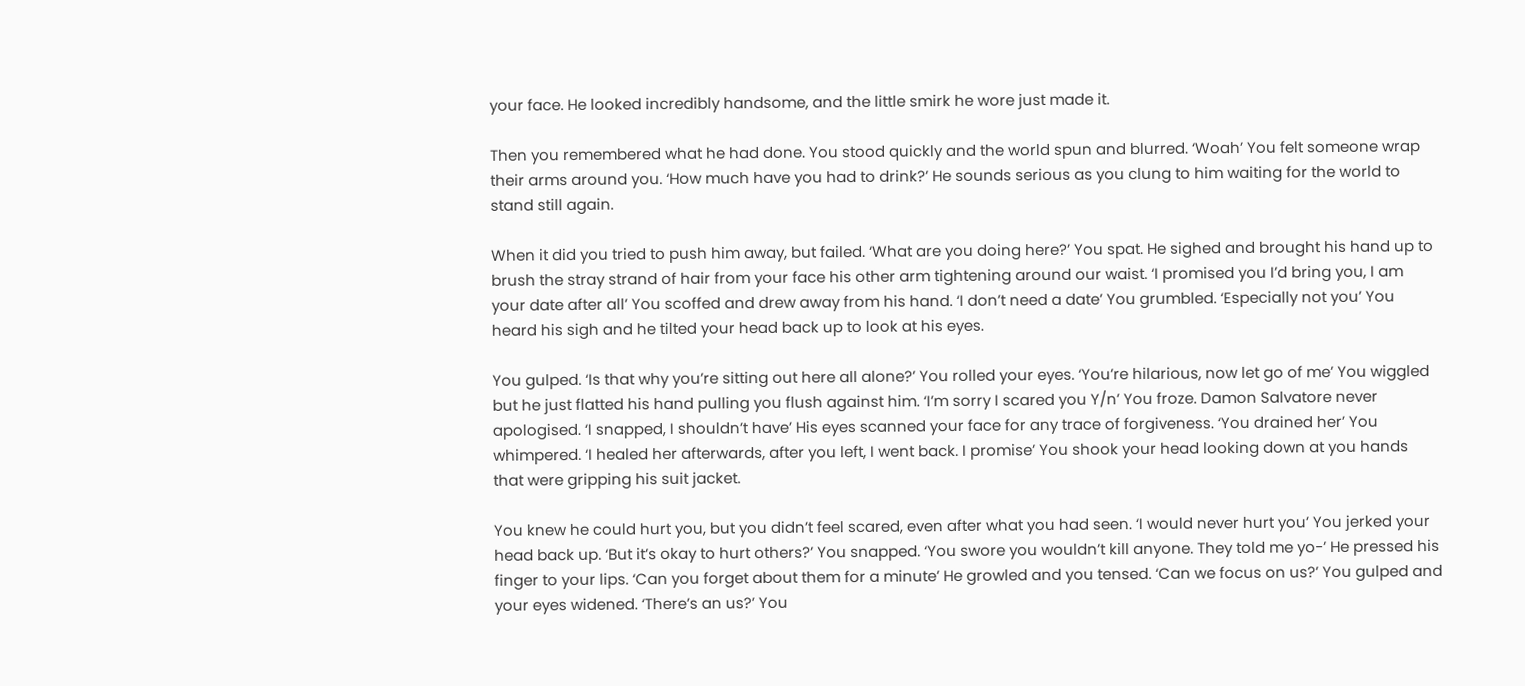your face. He looked incredibly handsome, and the little smirk he wore just made it.

Then you remembered what he had done. You stood quickly and the world spun and blurred. ‘Woah’ You felt someone wrap their arms around you. ‘How much have you had to drink?’ He sounds serious as you clung to him waiting for the world to stand still again.

When it did you tried to push him away, but failed. ‘What are you doing here?’ You spat. He sighed and brought his hand up to brush the stray strand of hair from your face his other arm tightening around our waist. ‘I promised you I’d bring you, I am your date after all’ You scoffed and drew away from his hand. ‘I don’t need a date’ You grumbled. ‘Especially not you’ You heard his sigh and he tilted your head back up to look at his eyes.

You gulped. ‘Is that why you’re sitting out here all alone?’ You rolled your eyes. ‘You’re hilarious, now let go of me’ You wiggled but he just flatted his hand pulling you flush against him. ‘I’m sorry I scared you Y/n’ You froze. Damon Salvatore never apologised. ‘I snapped, I shouldn’t have’ His eyes scanned your face for any trace of forgiveness. ‘You drained her’ You whimpered. ‘I healed her afterwards, after you left, I went back. I promise’ You shook your head looking down at you hands that were gripping his suit jacket.

You knew he could hurt you, but you didn’t feel scared, even after what you had seen. ‘I would never hurt you’ You jerked your head back up. ‘But it’s okay to hurt others?’ You snapped. ‘You swore you wouldn’t kill anyone. They told me yo-’ He pressed his finger to your lips. ‘Can you forget about them for a minute’ He growled and you tensed. ‘Can we focus on us?’ You gulped and your eyes widened. ‘There’s an us?’ You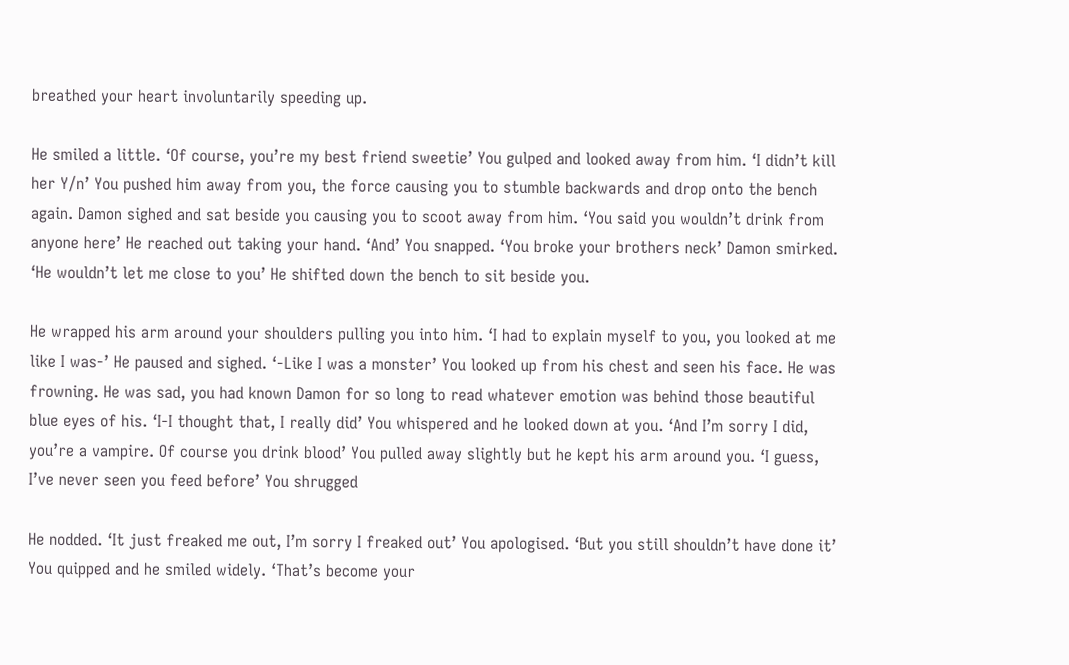breathed your heart involuntarily speeding up.

He smiled a little. ‘Of course, you’re my best friend sweetie’ You gulped and looked away from him. ‘I didn’t kill her Y/n’ You pushed him away from you, the force causing you to stumble backwards and drop onto the bench again. Damon sighed and sat beside you causing you to scoot away from him. ‘You said you wouldn’t drink from anyone here’ He reached out taking your hand. ‘And’ You snapped. ‘You broke your brothers neck’ Damon smirked. ‘He wouldn’t let me close to you’ He shifted down the bench to sit beside you.

He wrapped his arm around your shoulders pulling you into him. ‘I had to explain myself to you, you looked at me like I was-’ He paused and sighed. ‘-Like I was a monster’ You looked up from his chest and seen his face. He was frowning. He was sad, you had known Damon for so long to read whatever emotion was behind those beautiful blue eyes of his. ‘I-I thought that, I really did’ You whispered and he looked down at you. ‘And I’m sorry I did, you’re a vampire. Of course you drink blood’ You pulled away slightly but he kept his arm around you. ‘I guess, I’ve never seen you feed before’ You shrugged

He nodded. ‘It just freaked me out, I’m sorry I freaked out’ You apologised. ‘But you still shouldn’t have done it’ You quipped and he smiled widely. ‘That’s become your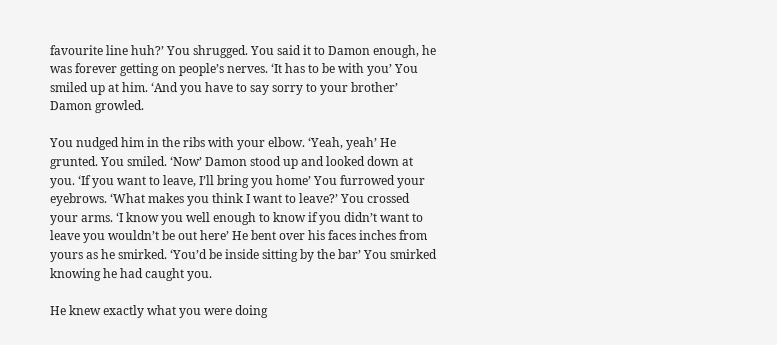favourite line huh?’ You shrugged. You said it to Damon enough, he was forever getting on people’s nerves. ‘It has to be with you’ You smiled up at him. ‘And you have to say sorry to your brother’ Damon growled.

You nudged him in the ribs with your elbow. ‘Yeah, yeah’ He grunted. You smiled. ‘Now’ Damon stood up and looked down at you. ‘If you want to leave, I’ll bring you home’ You furrowed your eyebrows. ‘What makes you think I want to leave?’ You crossed your arms. ‘I know you well enough to know if you didn’t want to leave you wouldn’t be out here’ He bent over his faces inches from yours as he smirked. ‘You’d be inside sitting by the bar’ You smirked knowing he had caught you.

He knew exactly what you were doing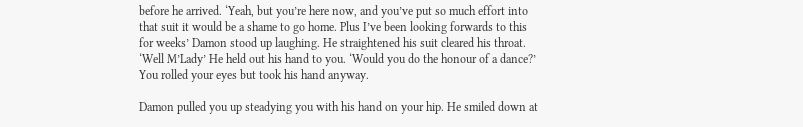before he arrived. ‘Yeah, but you’re here now, and you’ve put so much effort into that suit it would be a shame to go home. Plus I’ve been looking forwards to this for weeks’ Damon stood up laughing. He straightened his suit cleared his throat. ‘Well M’Lady’ He held out his hand to you. ‘Would you do the honour of a dance?’ You rolled your eyes but took his hand anyway.

Damon pulled you up steadying you with his hand on your hip. He smiled down at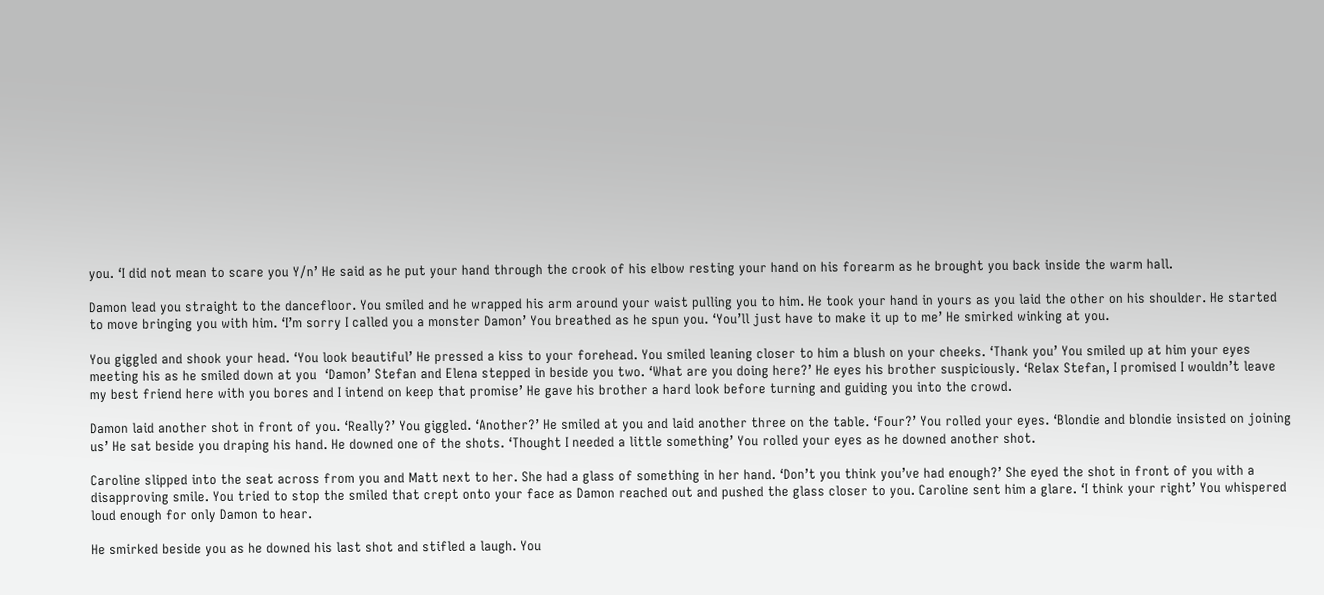you. ‘I did not mean to scare you Y/n’ He said as he put your hand through the crook of his elbow resting your hand on his forearm as he brought you back inside the warm hall.

Damon lead you straight to the dancefloor. You smiled and he wrapped his arm around your waist pulling you to him. He took your hand in yours as you laid the other on his shoulder. He started to move bringing you with him. ‘I’m sorry I called you a monster Damon’ You breathed as he spun you. ‘You’ll just have to make it up to me’ He smirked winking at you.

You giggled and shook your head. ‘You look beautiful’ He pressed a kiss to your forehead. You smiled leaning closer to him a blush on your cheeks. ‘Thank you’ You smiled up at him your eyes meeting his as he smiled down at you  ‘Damon’ Stefan and Elena stepped in beside you two. ‘What are you doing here?’ He eyes his brother suspiciously. ‘Relax Stefan, I promised I wouldn’t leave my best friend here with you bores and I intend on keep that promise’ He gave his brother a hard look before turning and guiding you into the crowd.

Damon laid another shot in front of you. ‘Really?’ You giggled. ‘Another?’ He smiled at you and laid another three on the table. ‘Four?’ You rolled your eyes. ‘Blondie and blondie insisted on joining us’ He sat beside you draping his hand. He downed one of the shots. ‘Thought I needed a little something’ You rolled your eyes as he downed another shot.

Caroline slipped into the seat across from you and Matt next to her. She had a glass of something in her hand. ‘Don’t you think you’ve had enough?’ She eyed the shot in front of you with a disapproving smile. You tried to stop the smiled that crept onto your face as Damon reached out and pushed the glass closer to you. Caroline sent him a glare. ‘I think your right’ You whispered loud enough for only Damon to hear.

He smirked beside you as he downed his last shot and stifled a laugh. You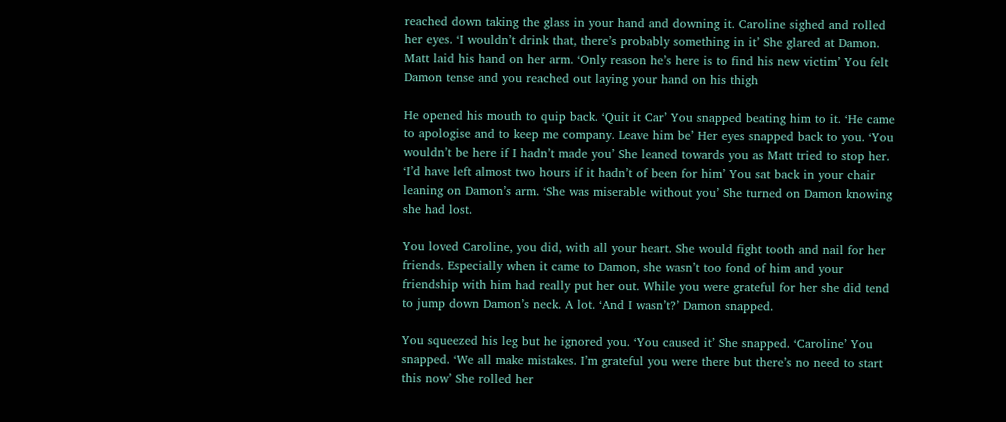reached down taking the glass in your hand and downing it. Caroline sighed and rolled her eyes. ‘I wouldn’t drink that, there’s probably something in it’ She glared at Damon. Matt laid his hand on her arm. ‘Only reason he’s here is to find his new victim’ You felt Damon tense and you reached out laying your hand on his thigh

He opened his mouth to quip back. ‘Quit it Car’ You snapped beating him to it. ‘He came to apologise and to keep me company. Leave him be’ Her eyes snapped back to you. ‘You wouldn’t be here if I hadn’t made you’ She leaned towards you as Matt tried to stop her. ‘I’d have left almost two hours if it hadn’t of been for him’ You sat back in your chair leaning on Damon’s arm. ‘She was miserable without you’ She turned on Damon knowing she had lost.

You loved Caroline, you did, with all your heart. She would fight tooth and nail for her friends. Especially when it came to Damon, she wasn’t too fond of him and your friendship with him had really put her out. While you were grateful for her she did tend to jump down Damon’s neck. A lot. ‘And I wasn’t?’ Damon snapped.

You squeezed his leg but he ignored you. ‘You caused it’ She snapped. ‘Caroline’ You snapped. ‘We all make mistakes. I’m grateful you were there but there’s no need to start this now’ She rolled her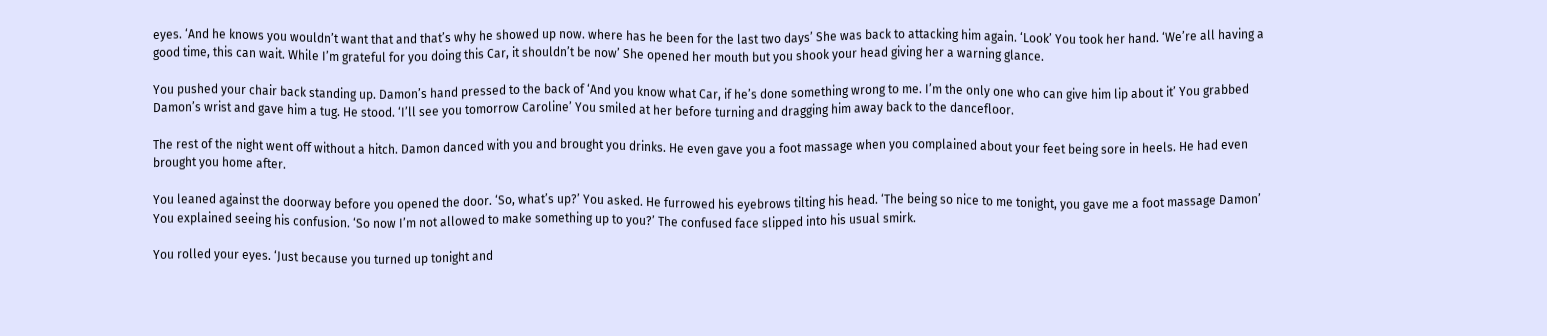eyes. ‘And he knows you wouldn’t want that and that’s why he showed up now. where has he been for the last two days’ She was back to attacking him again. ‘Look’ You took her hand. ‘We’re all having a good time, this can wait. While I’m grateful for you doing this Car, it shouldn’t be now’ She opened her mouth but you shook your head giving her a warning glance.

You pushed your chair back standing up. Damon’s hand pressed to the back of ‘And you know what Car, if he’s done something wrong to me. I’m the only one who can give him lip about it’ You grabbed Damon’s wrist and gave him a tug. He stood. ‘I’ll see you tomorrow Caroline’ You smiled at her before turning and dragging him away back to the dancefloor.

The rest of the night went off without a hitch. Damon danced with you and brought you drinks. He even gave you a foot massage when you complained about your feet being sore in heels. He had even brought you home after.

You leaned against the doorway before you opened the door. ‘So, what’s up?’ You asked. He furrowed his eyebrows tilting his head. ‘The being so nice to me tonight, you gave me a foot massage Damon’ You explained seeing his confusion. ‘So now I’m not allowed to make something up to you?’ The confused face slipped into his usual smirk.

You rolled your eyes. ‘Just because you turned up tonight and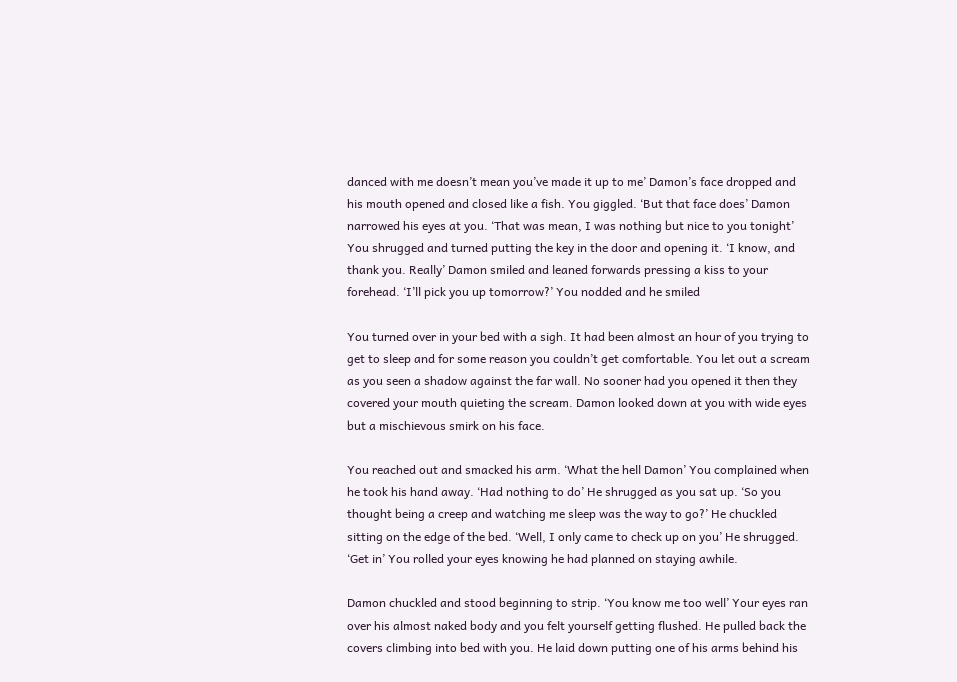danced with me doesn’t mean you’ve made it up to me’ Damon’s face dropped and his mouth opened and closed like a fish. You giggled. ‘But that face does’ Damon narrowed his eyes at you. ‘That was mean, I was nothing but nice to you tonight’ You shrugged and turned putting the key in the door and opening it. ‘I know, and thank you. Really’ Damon smiled and leaned forwards pressing a kiss to your forehead. ‘I’ll pick you up tomorrow?’ You nodded and he smiled

You turned over in your bed with a sigh. It had been almost an hour of you trying to get to sleep and for some reason you couldn’t get comfortable. You let out a scream as you seen a shadow against the far wall. No sooner had you opened it then they covered your mouth quieting the scream. Damon looked down at you with wide eyes but a mischievous smirk on his face.

You reached out and smacked his arm. ‘What the hell Damon’ You complained when he took his hand away. ‘Had nothing to do’ He shrugged as you sat up. ‘So you thought being a creep and watching me sleep was the way to go?’ He chuckled sitting on the edge of the bed. ‘Well, I only came to check up on you’ He shrugged. ‘Get in’ You rolled your eyes knowing he had planned on staying awhile.

Damon chuckled and stood beginning to strip. ‘You know me too well’ Your eyes ran over his almost naked body and you felt yourself getting flushed. He pulled back the covers climbing into bed with you. He laid down putting one of his arms behind his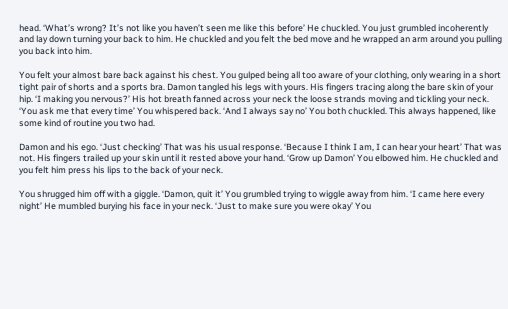head. ‘What’s wrong? It’s not like you haven’t seen me like this before’ He chuckled. You just grumbled incoherently and lay down turning your back to him. He chuckled and you felt the bed move and he wrapped an arm around you pulling you back into him.

You felt your almost bare back against his chest. You gulped being all too aware of your clothing, only wearing in a short tight pair of shorts and a sports bra. Damon tangled his legs with yours. His fingers tracing along the bare skin of your hip. ‘I making you nervous?’ His hot breath fanned across your neck the loose strands moving and tickling your neck. ‘You ask me that every time’ You whispered back. ‘And I always say no’ You both chuckled. This always happened, like some kind of routine you two had.

Damon and his ego. ‘Just checking’ That was his usual response. ‘Because I think I am, I can hear your heart’ That was not. His fingers trailed up your skin until it rested above your hand. ‘Grow up Damon’ You elbowed him. He chuckled and you felt him press his lips to the back of your neck.

You shrugged him off with a giggle. ‘Damon, quit it’ You grumbled trying to wiggle away from him. ‘I came here every night’ He mumbled burying his face in your neck. ‘Just to make sure you were okay’ You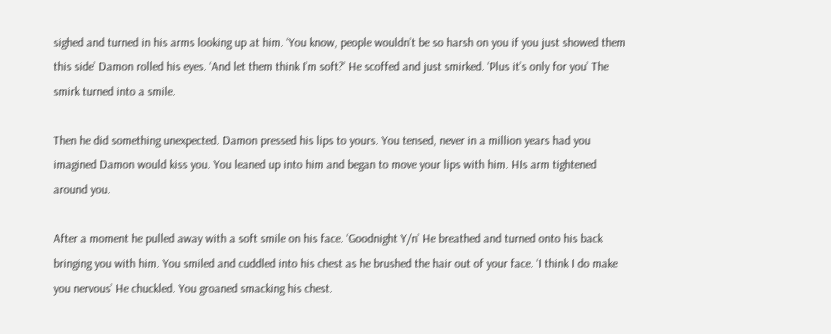sighed and turned in his arms looking up at him. ‘You know, people wouldn’t be so harsh on you if you just showed them this side’ Damon rolled his eyes. ‘And let them think I’m soft?’ He scoffed and just smirked. ‘Plus it’s only for you’ The smirk turned into a smile.

Then he did something unexpected. Damon pressed his lips to yours. You tensed, never in a million years had you imagined Damon would kiss you. You leaned up into him and began to move your lips with him. HIs arm tightened around you.

After a moment he pulled away with a soft smile on his face. ‘Goodnight Y/n’ He breathed and turned onto his back bringing you with him. You smiled and cuddled into his chest as he brushed the hair out of your face. ‘I think I do make you nervous’ He chuckled. You groaned smacking his chest.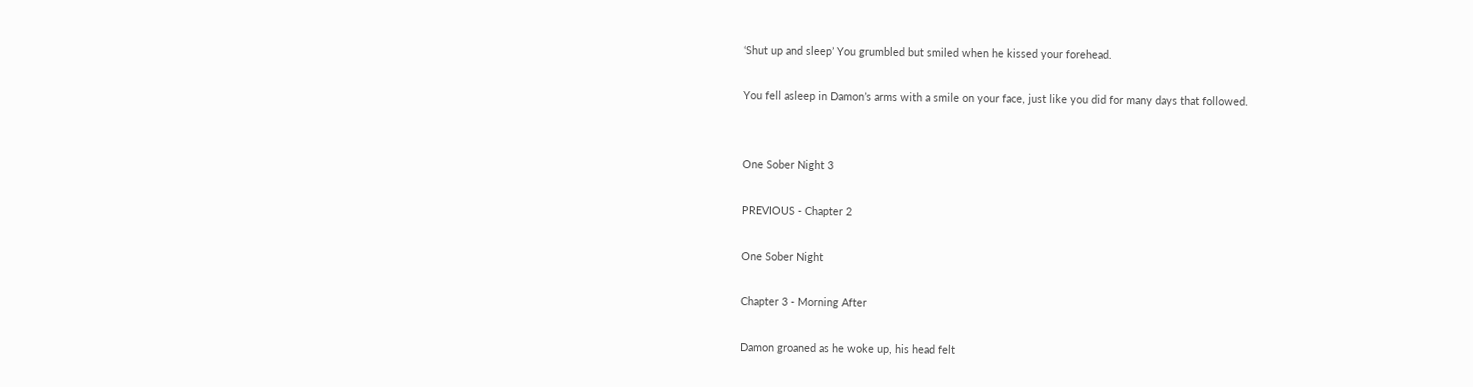‘Shut up and sleep’ You grumbled but smiled when he kissed your forehead.

You fell asleep in Damon’s arms with a smile on your face, just like you did for many days that followed.


One Sober Night 3

PREVIOUS - Chapter 2

One Sober Night

Chapter 3 - Morning After

Damon groaned as he woke up, his head felt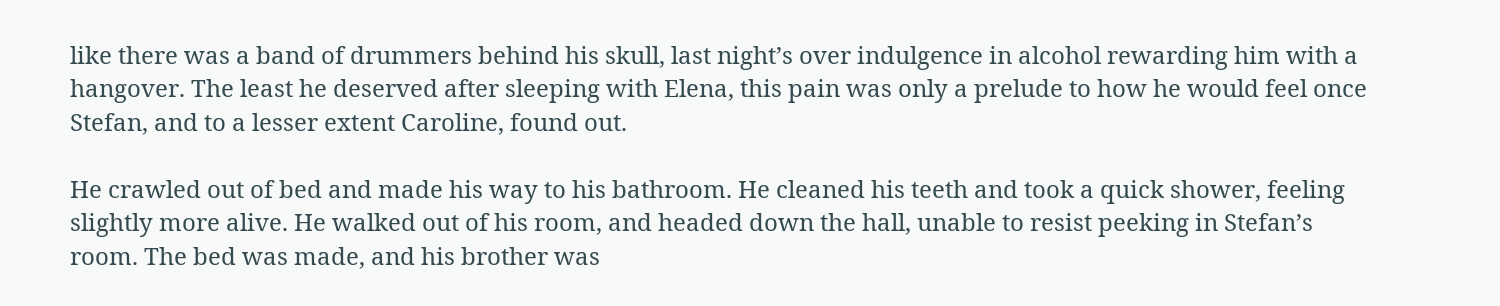like there was a band of drummers behind his skull, last night’s over indulgence in alcohol rewarding him with a hangover. The least he deserved after sleeping with Elena, this pain was only a prelude to how he would feel once Stefan, and to a lesser extent Caroline, found out.

He crawled out of bed and made his way to his bathroom. He cleaned his teeth and took a quick shower, feeling slightly more alive. He walked out of his room, and headed down the hall, unable to resist peeking in Stefan’s room. The bed was made, and his brother was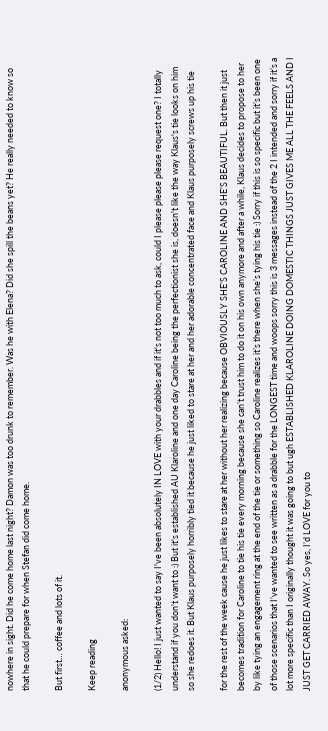nowhere in sight. Did he come home last night? Damon was too drunk to remember. Was he with Elena? Did she spill the beans yet? He really needed to know so that he could prepare for when Stefan did come home.

But first… coffee and lots of it.

Keep reading

anonymous asked:

(1/2) Hello! I just wanted to say I've been absolutely IN LOVE with your drabbles and if it's not too much to ask, could I please please please request one? I totally understand if you don't want to :) But it's established AU Klaroline and one day Caroline being the perfectionist she is, doesn't like the way Klaus's tie looks on him so she redoes it. But Klaus purposely horribly tied it because he just liked to stare at her and her adorable concentrated face and Klaus purposely screws up his tie

for the rest of the week cause he just likes to stare at her without her realizing because OBVIOUSLY SHE’S CAROLINE AND SHE’S BEAUTIFUL. But then it just becomes tradition for Caroline to tie his tie every morning because she can’t trust him to do it on his own anymore and after a while, Klaus decides to propose to her by like tying an engagement ring at the end of the tie or something so Caroline realizes it’s there when she’s tying his tie :) Sorry if this is so specific but it’s been one of those scenarios that I’ve wanted to see written as a drabble for the LONGEST time and woops sorry this is 3 messages instead of the 2 I intended and sorry if it’s a lot more specific than I originally thought it was going to but ugh ESTABLISHED KLAROLINE DOING DOMESTIC THINGS JUST GIVES ME ALL THE FEELS AND I JUST GET CARRIED AWAY. So yes, I’d LOVE for you to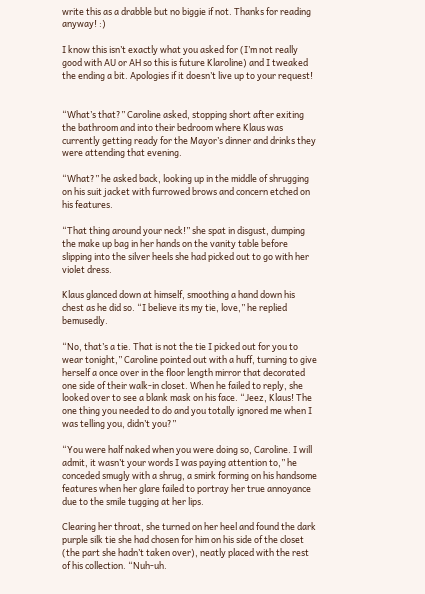write this as a drabble but no biggie if not. Thanks for reading anyway! :)

I know this isn’t exactly what you asked for (I’m not really good with AU or AH so this is future Klaroline) and I tweaked the ending a bit. Apologies if it doesn’t live up to your request!


“What’s that?” Caroline asked, stopping short after exiting the bathroom and into their bedroom where Klaus was currently getting ready for the Mayor’s dinner and drinks they were attending that evening.

“What?” he asked back, looking up in the middle of shrugging on his suit jacket with furrowed brows and concern etched on his features.

“That thing around your neck!” she spat in disgust, dumping the make up bag in her hands on the vanity table before slipping into the silver heels she had picked out to go with her violet dress.

Klaus glanced down at himself, smoothing a hand down his chest as he did so. “I believe its my tie, love,” he replied bemusedly.

“No, that’s a tie. That is not the tie I picked out for you to wear tonight,” Caroline pointed out with a huff, turning to give herself a once over in the floor length mirror that decorated one side of their walk-in closet. When he failed to reply, she looked over to see a blank mask on his face. “Jeez, Klaus! The one thing you needed to do and you totally ignored me when I was telling you, didn’t you?”

“You were half naked when you were doing so, Caroline. I will admit, it wasn’t your words I was paying attention to,” he conceded smugly with a shrug, a smirk forming on his handsome features when her glare failed to portray her true annoyance due to the smile tugging at her lips.

Clearing her throat, she turned on her heel and found the dark purple silk tie she had chosen for him on his side of the closet (the part she hadn’t taken over), neatly placed with the rest of his collection. “Nuh-uh.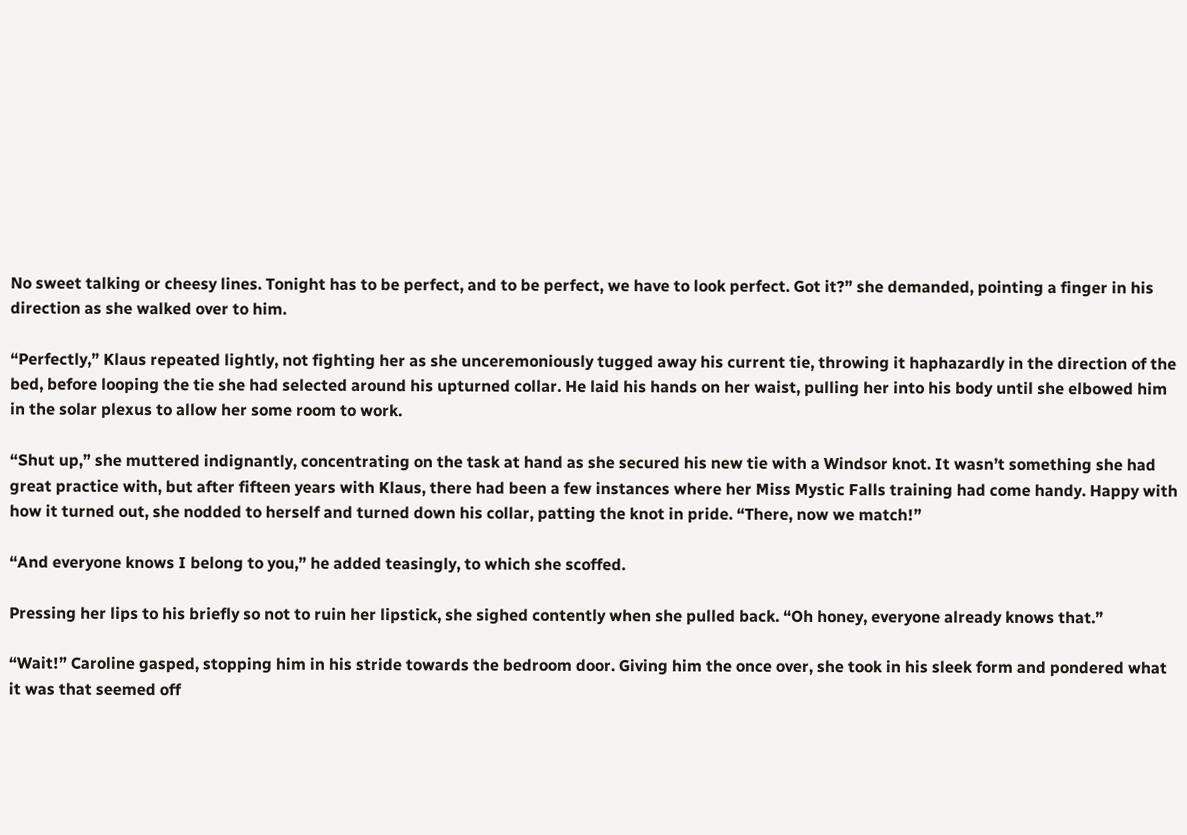No sweet talking or cheesy lines. Tonight has to be perfect, and to be perfect, we have to look perfect. Got it?” she demanded, pointing a finger in his direction as she walked over to him.

“Perfectly,” Klaus repeated lightly, not fighting her as she unceremoniously tugged away his current tie, throwing it haphazardly in the direction of the bed, before looping the tie she had selected around his upturned collar. He laid his hands on her waist, pulling her into his body until she elbowed him in the solar plexus to allow her some room to work.

“Shut up,” she muttered indignantly, concentrating on the task at hand as she secured his new tie with a Windsor knot. It wasn’t something she had great practice with, but after fifteen years with Klaus, there had been a few instances where her Miss Mystic Falls training had come handy. Happy with how it turned out, she nodded to herself and turned down his collar, patting the knot in pride. “There, now we match!”

“And everyone knows I belong to you,” he added teasingly, to which she scoffed.

Pressing her lips to his briefly so not to ruin her lipstick, she sighed contently when she pulled back. “Oh honey, everyone already knows that.”

“Wait!” Caroline gasped, stopping him in his stride towards the bedroom door. Giving him the once over, she took in his sleek form and pondered what it was that seemed off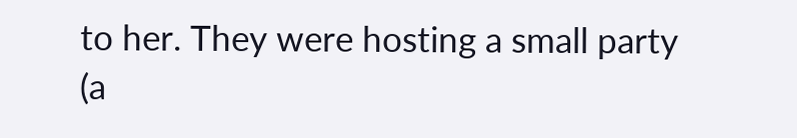to her. They were hosting a small party (a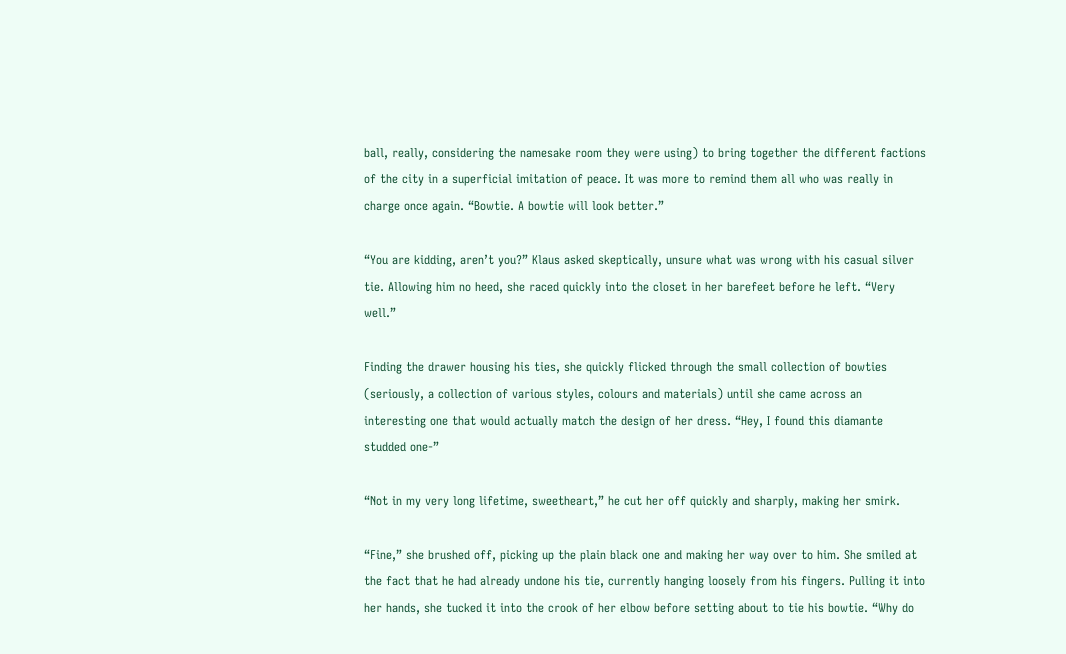ball, really, considering the namesake room they were using) to bring together the different factions of the city in a superficial imitation of peace. It was more to remind them all who was really in charge once again. “Bowtie. A bowtie will look better.”

“You are kidding, aren’t you?” Klaus asked skeptically, unsure what was wrong with his casual silver tie. Allowing him no heed, she raced quickly into the closet in her barefeet before he left. “Very well.”

Finding the drawer housing his ties, she quickly flicked through the small collection of bowties (seriously, a collection of various styles, colours and materials) until she came across an interesting one that would actually match the design of her dress. “Hey, I found this diamante studded one-”

“Not in my very long lifetime, sweetheart,” he cut her off quickly and sharply, making her smirk.

“Fine,” she brushed off, picking up the plain black one and making her way over to him. She smiled at the fact that he had already undone his tie, currently hanging loosely from his fingers. Pulling it into her hands, she tucked it into the crook of her elbow before setting about to tie his bowtie. “Why do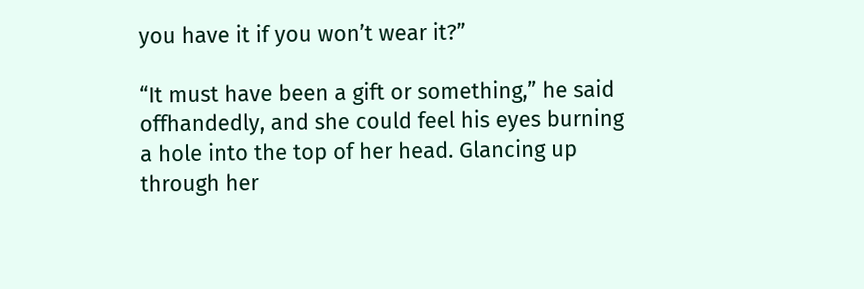you have it if you won’t wear it?”

“It must have been a gift or something,” he said offhandedly, and she could feel his eyes burning a hole into the top of her head. Glancing up through her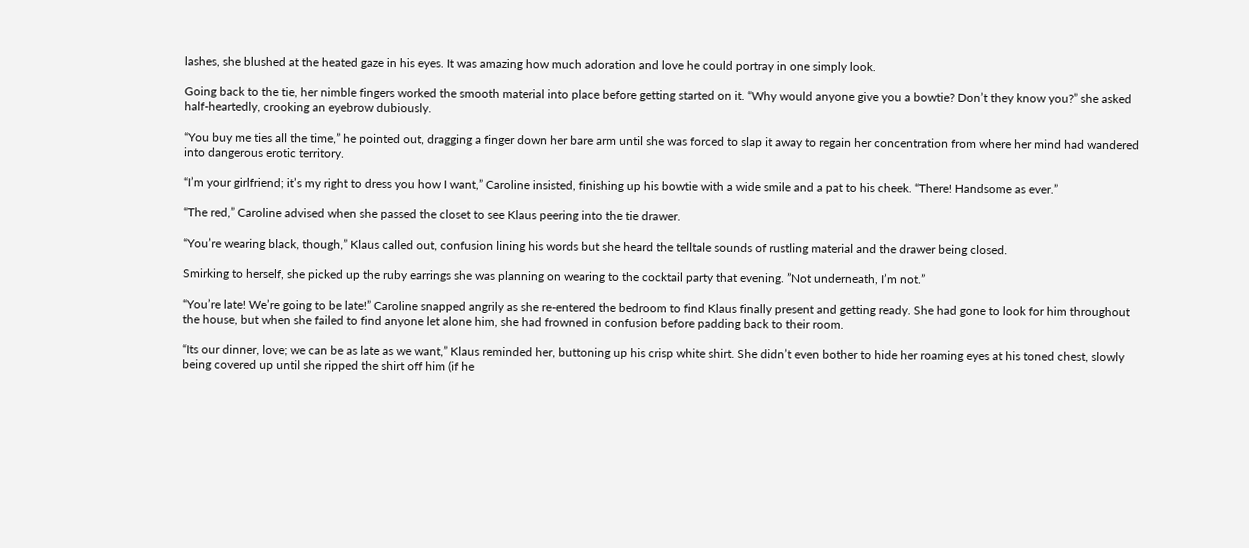lashes, she blushed at the heated gaze in his eyes. It was amazing how much adoration and love he could portray in one simply look.

Going back to the tie, her nimble fingers worked the smooth material into place before getting started on it. “Why would anyone give you a bowtie? Don’t they know you?” she asked half-heartedly, crooking an eyebrow dubiously.

“You buy me ties all the time,” he pointed out, dragging a finger down her bare arm until she was forced to slap it away to regain her concentration from where her mind had wandered into dangerous erotic territory.

“I’m your girlfriend; it’s my right to dress you how I want,” Caroline insisted, finishing up his bowtie with a wide smile and a pat to his cheek. “There! Handsome as ever.”

“The red,” Caroline advised when she passed the closet to see Klaus peering into the tie drawer.

“You’re wearing black, though,” Klaus called out, confusion lining his words but she heard the telltale sounds of rustling material and the drawer being closed.

Smirking to herself, she picked up the ruby earrings she was planning on wearing to the cocktail party that evening. ”Not underneath, I’m not.”

“You’re late! We’re going to be late!” Caroline snapped angrily as she re-entered the bedroom to find Klaus finally present and getting ready. She had gone to look for him throughout the house, but when she failed to find anyone let alone him, she had frowned in confusion before padding back to their room.

“Its our dinner, love; we can be as late as we want,” Klaus reminded her, buttoning up his crisp white shirt. She didn’t even bother to hide her roaming eyes at his toned chest, slowly being covered up until she ripped the shirt off him (if he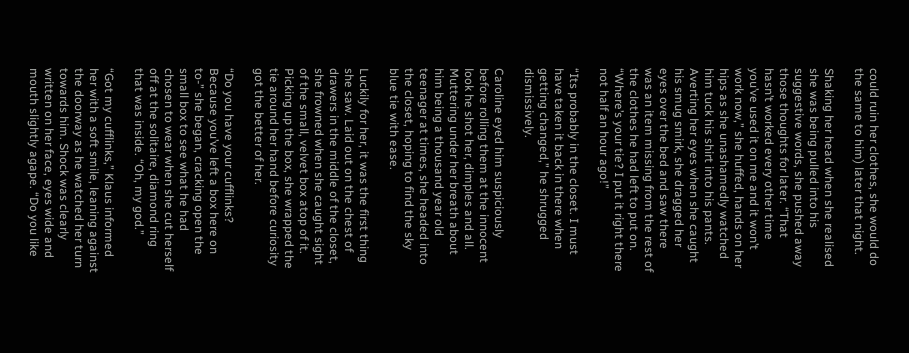could ruin her clothes, she would do the same to him) later that night.

Shaking her head when she realised she was being pulled into his suggestive words, she pushed away those thoughts for later. “That hasn’t worked every other time you’ve used it on me and it won’t work now,” she huffed, hands on her hips as she unashamedly watched him tuck his shirt into his pants. Averting her eyes when she caught his smug smirk, she dragged her eyes over the bed and saw there was an item missing from the rest of the clothes he had left to put on. “Where’s your tie? I put it right there not half an hour ago!”

“Its probably in the closet. I must have taken it back in there when getting changed,” he shrugged dismissively.

Caroline eyed him suspiciously before rolling them at the innocent look he shot her, dimples and all. Muttering under her breath about him being a thousand year old teenager at times, she headed into the closet, hoping to find the sky blue tie with ease.

Luckily for her, it was the first thing she saw. Laid out on the chest of drawers in the middle of the closet, she frowned when she caught sight of the small, velvet box atop of it. Picking up the box, she wrapped the tie around her hand before curiosity got the better of her.

“Do you have your cufflinks? Because you’ve left a box here on to-” she began, cracking open the small box to see what he had chosen to wear when she cut herself off at the solitaire, diamond ring that was inside. “Oh, my god.”

“Got my cufflinks,” Klaus informed her with a soft smile, leaning against the doorway as he watched her turn towards him. Shock was clearly written on her face, eyes wide and mouth slightly agape. “Do you like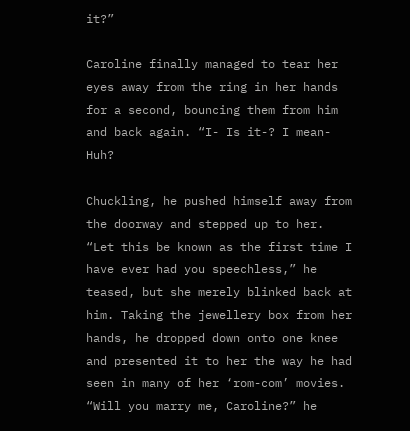it?”

Caroline finally managed to tear her eyes away from the ring in her hands for a second, bouncing them from him and back again. “I- Is it-? I mean- Huh?

Chuckling, he pushed himself away from the doorway and stepped up to her. “Let this be known as the first time I have ever had you speechless,” he teased, but she merely blinked back at him. Taking the jewellery box from her hands, he dropped down onto one knee and presented it to her the way he had seen in many of her ‘rom-com’ movies. “Will you marry me, Caroline?” he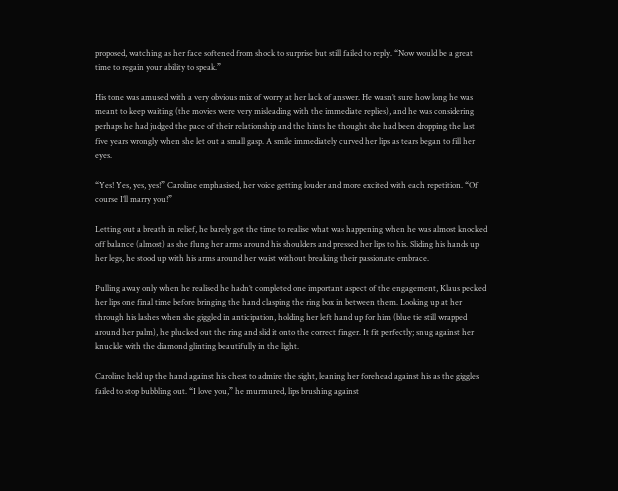proposed, watching as her face softened from shock to surprise but still failed to reply. “Now would be a great time to regain your ability to speak.”

His tone was amused with a very obvious mix of worry at her lack of answer. He wasn’t sure how long he was meant to keep waiting (the movies were very misleading with the immediate replies), and he was considering perhaps he had judged the pace of their relationship and the hints he thought she had been dropping the last five years wrongly when she let out a small gasp. A smile immediately curved her lips as tears began to fill her eyes.

“Yes! Yes, yes, yes!” Caroline emphasised, her voice getting louder and more excited with each repetition. “Of course I’ll marry you!”

Letting out a breath in relief, he barely got the time to realise what was happening when he was almost knocked off balance (almost) as she flung her arms around his shoulders and pressed her lips to his. Sliding his hands up her legs, he stood up with his arms around her waist without breaking their passionate embrace.

Pulling away only when he realised he hadn’t completed one important aspect of the engagement, Klaus pecked her lips one final time before bringing the hand clasping the ring box in between them. Looking up at her through his lashes when she giggled in anticipation, holding her left hand up for him (blue tie still wrapped around her palm), he plucked out the ring and slid it onto the correct finger. It fit perfectly; snug against her knuckle with the diamond glinting beautifully in the light.

Caroline held up the hand against his chest to admire the sight, leaning her forehead against his as the giggles failed to stop bubbling out. “I love you,” he murmured, lips brushing against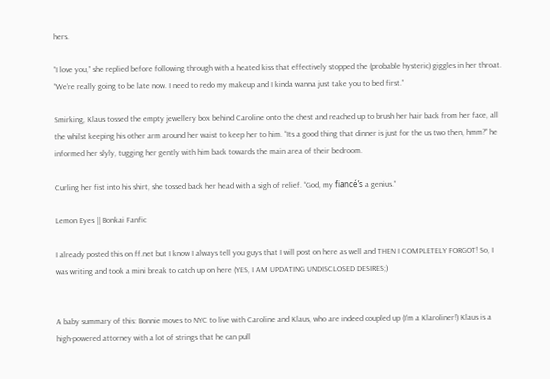hers.

“I love you,” she replied before following through with a heated kiss that effectively stopped the (probable hysteric) giggles in her throat. “We’re really going to be late now. I need to redo my makeup and I kinda wanna just take you to bed first.”

Smirking, Klaus tossed the empty jewellery box behind Caroline onto the chest and reached up to brush her hair back from her face, all the whilst keeping his other arm around her waist to keep her to him. “Its a good thing that dinner is just for the us two then, hmm?” he informed her slyly, tugging her gently with him back towards the main area of their bedroom.

Curling her fist into his shirt, she tossed back her head with a sigh of relief. “God, my fiancé’s a genius.”

Lemon Eyes || Bonkai Fanfic

I already posted this on ff.net but I know I always tell you guys that I will post on here as well and THEN I COMPLETELY FORGOT! So, I was writing and took a mini break to catch up on here (YES, I AM UPDATING UNDISCLOSED DESIRES;)


A baby summary of this: Bonnie moves to NYC to live with Caroline and Klaus, who are indeed coupled up (I’m a Klaroliner!) Klaus is a high-powered attorney with a lot of strings that he can pull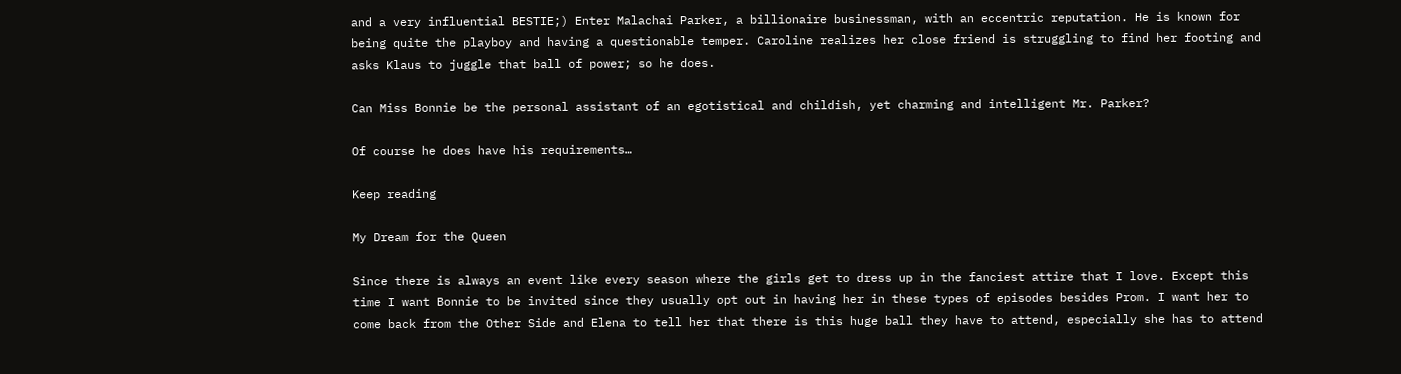and a very influential BESTIE;) Enter Malachai Parker, a billionaire businessman, with an eccentric reputation. He is known for being quite the playboy and having a questionable temper. Caroline realizes her close friend is struggling to find her footing and asks Klaus to juggle that ball of power; so he does.

Can Miss Bonnie be the personal assistant of an egotistical and childish, yet charming and intelligent Mr. Parker?

Of course he does have his requirements…

Keep reading

My Dream for the Queen

Since there is always an event like every season where the girls get to dress up in the fanciest attire that I love. Except this time I want Bonnie to be invited since they usually opt out in having her in these types of episodes besides Prom. I want her to come back from the Other Side and Elena to tell her that there is this huge ball they have to attend, especially she has to attend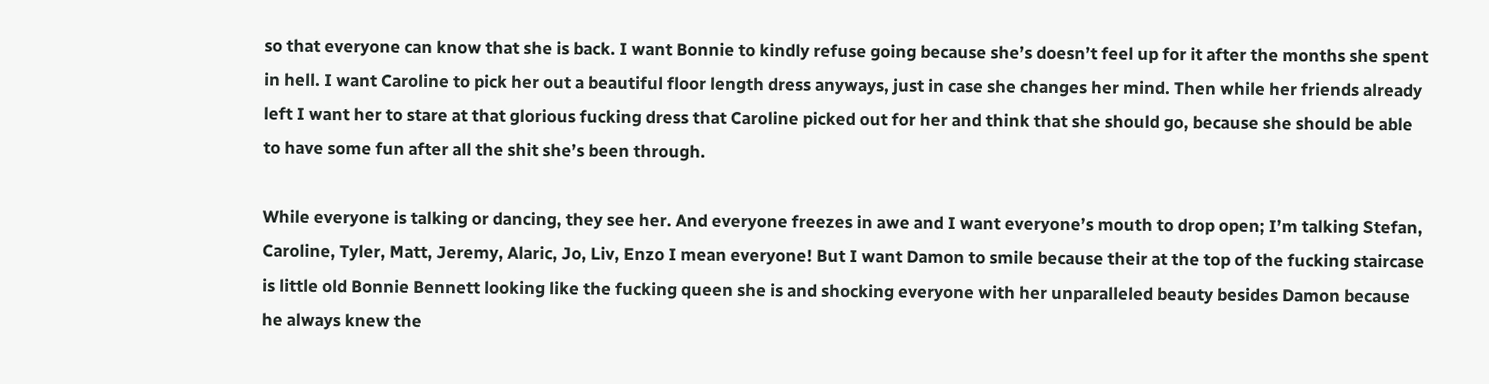so that everyone can know that she is back. I want Bonnie to kindly refuse going because she’s doesn’t feel up for it after the months she spent in hell. I want Caroline to pick her out a beautiful floor length dress anyways, just in case she changes her mind. Then while her friends already left I want her to stare at that glorious fucking dress that Caroline picked out for her and think that she should go, because she should be able to have some fun after all the shit she’s been through.

While everyone is talking or dancing, they see her. And everyone freezes in awe and I want everyone’s mouth to drop open; I’m talking Stefan, Caroline, Tyler, Matt, Jeremy, Alaric, Jo, Liv, Enzo I mean everyone! But I want Damon to smile because their at the top of the fucking staircase is little old Bonnie Bennett looking like the fucking queen she is and shocking everyone with her unparalleled beauty besides Damon because he always knew the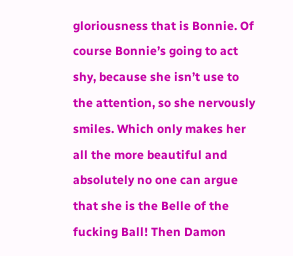gloriousness that is Bonnie. Of course Bonnie’s going to act shy, because she isn’t use to the attention, so she nervously smiles. Which only makes her all the more beautiful and absolutely no one can argue that she is the Belle of the fucking Ball! Then Damon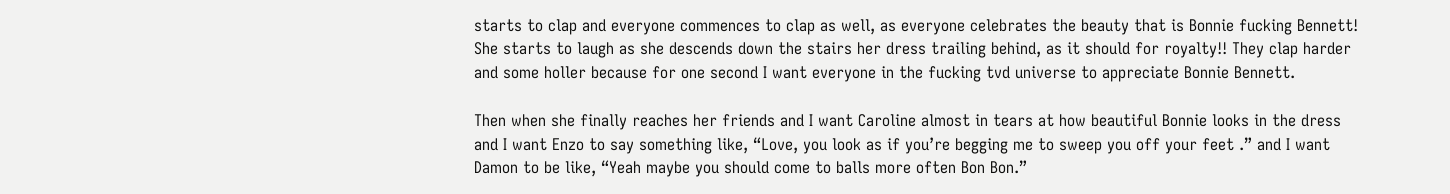starts to clap and everyone commences to clap as well, as everyone celebrates the beauty that is Bonnie fucking Bennett! She starts to laugh as she descends down the stairs her dress trailing behind, as it should for royalty!! They clap harder and some holler because for one second I want everyone in the fucking tvd universe to appreciate Bonnie Bennett.

Then when she finally reaches her friends and I want Caroline almost in tears at how beautiful Bonnie looks in the dress and I want Enzo to say something like, “Love, you look as if you’re begging me to sweep you off your feet .” and I want Damon to be like, “Yeah maybe you should come to balls more often Bon Bon.”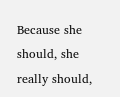Because she should, she really should,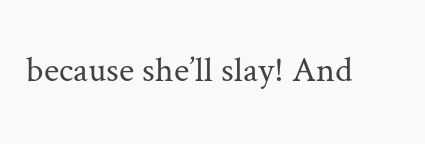because she’ll slay! And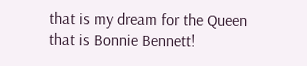that is my dream for the Queen that is Bonnie Bennett!